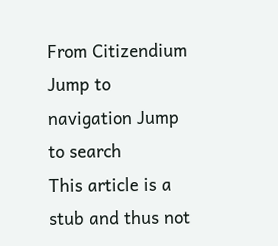From Citizendium
Jump to navigation Jump to search
This article is a stub and thus not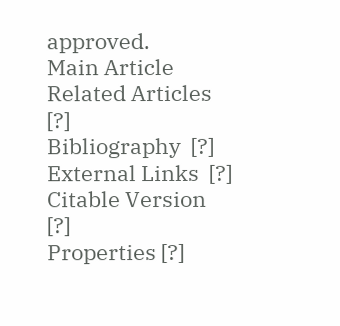approved.
Main Article
Related Articles  [?]
Bibliography  [?]
External Links  [?]
Citable Version  [?]
Properties [?]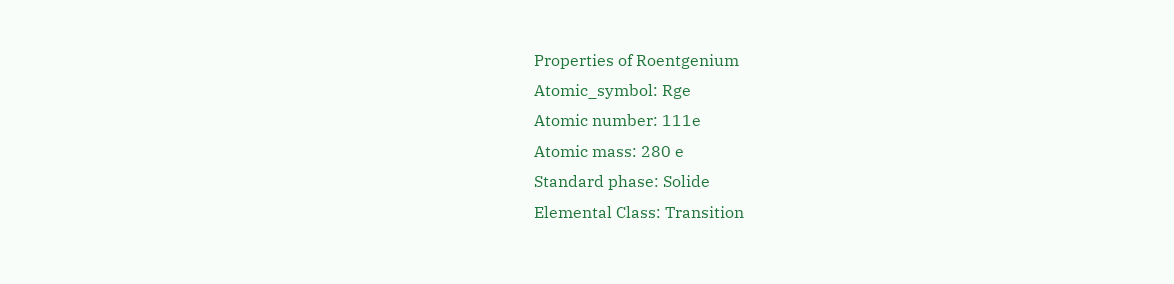Properties of Roentgenium
Atomic_symbol: Rge
Atomic number: 111e
Atomic mass: 280 e
Standard phase: Solide
Elemental Class: Transition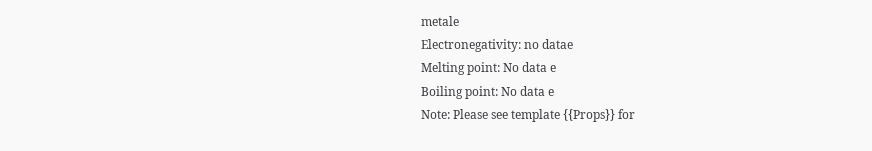metale
Electronegativity: no datae
Melting point: No data e
Boiling point: No data e
Note: Please see template {{Props}} for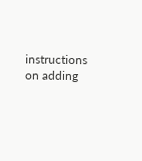instructions on adding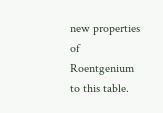new properties of Roentgenium to this table.